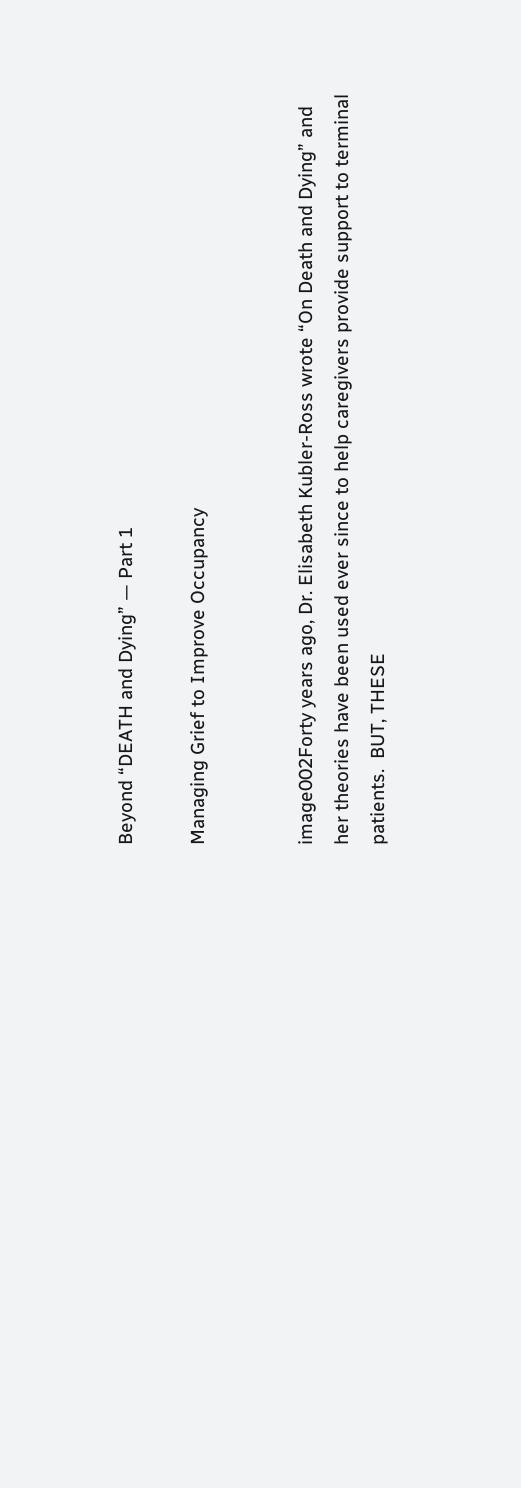Beyond “DEATH and Dying” — Part 1

Managing Grief to Improve Occupancy


image002Forty years ago, Dr. Elisabeth Kubler-Ross wrote “On Death and Dying” and her theories have been used ever since to help caregivers provide support to terminal patients.  BUT, THESE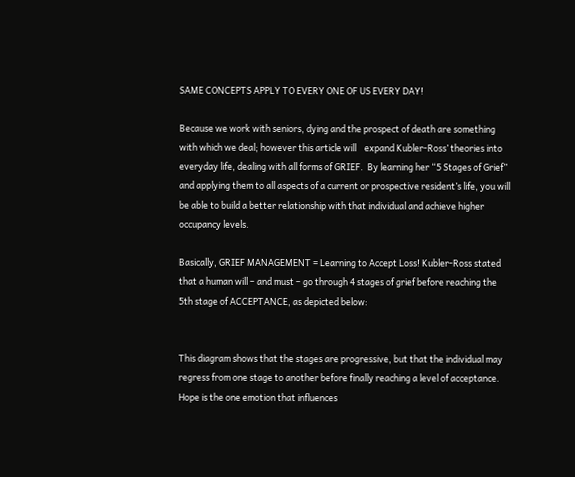SAME CONCEPTS APPLY TO EVERY ONE OF US EVERY DAY!

Because we work with seniors, dying and the prospect of death are something with which we deal; however this article will    expand Kubler-Ross’ theories into everyday life, dealing with all forms of GRIEF.  By learning her “5 Stages of Grief” and applying them to all aspects of a current or prospective resident’s life, you will be able to build a better relationship with that individual and achieve higher occupancy levels.

Basically, GRIEF MANAGEMENT = Learning to Accept Loss! Kubler-Ross stated that a human will – and must – go through 4 stages of grief before reaching the 5th stage of ACCEPTANCE, as depicted below:


This diagram shows that the stages are progressive, but that the individual may regress from one stage to another before finally reaching a level of acceptance.  Hope is the one emotion that influences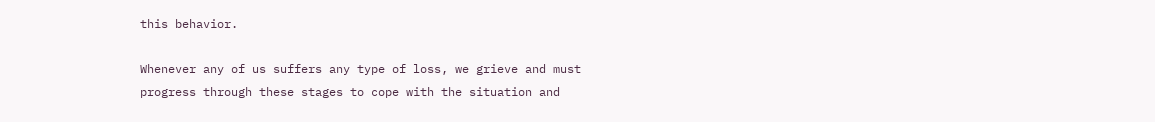this behavior.

Whenever any of us suffers any type of loss, we grieve and must progress through these stages to cope with the situation and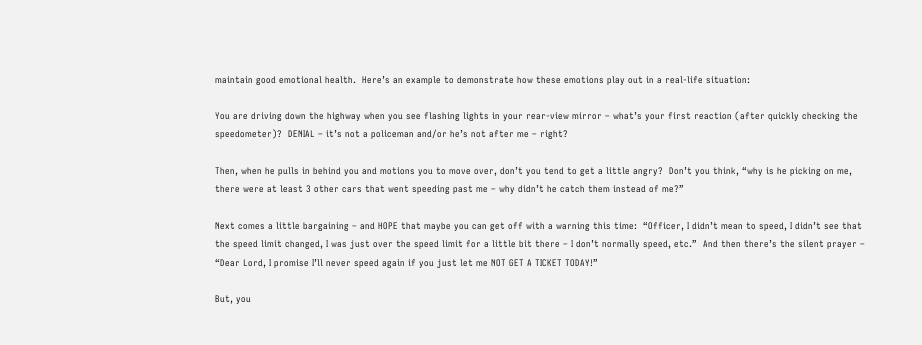maintain good emotional health.  Here’s an example to demonstrate how these emotions play out in a real-life situation:

You are driving down the highway when you see flashing lights in your rear-view mirror – what’s your first reaction (after quickly checking the speedometer)?  DENIAL – it’s not a policeman and/or he’s not after me – right?

Then, when he pulls in behind you and motions you to move over, don’t you tend to get a little angry?  Don’t you think, “why is he picking on me, there were at least 3 other cars that went speeding past me – why didn’t he catch them instead of me?”

Next comes a little bargaining – and HOPE that maybe you can get off with a warning this time:  “Officer, I didn’t mean to speed, I didn’t see that the speed limit changed, I was just over the speed limit for a little bit there – I don’t normally speed, etc.”  And then there’s the silent prayer – “Dear Lord, I promise I’ll never speed again if you just let me NOT GET A TICKET TODAY!”

But, you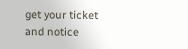get your ticket and notice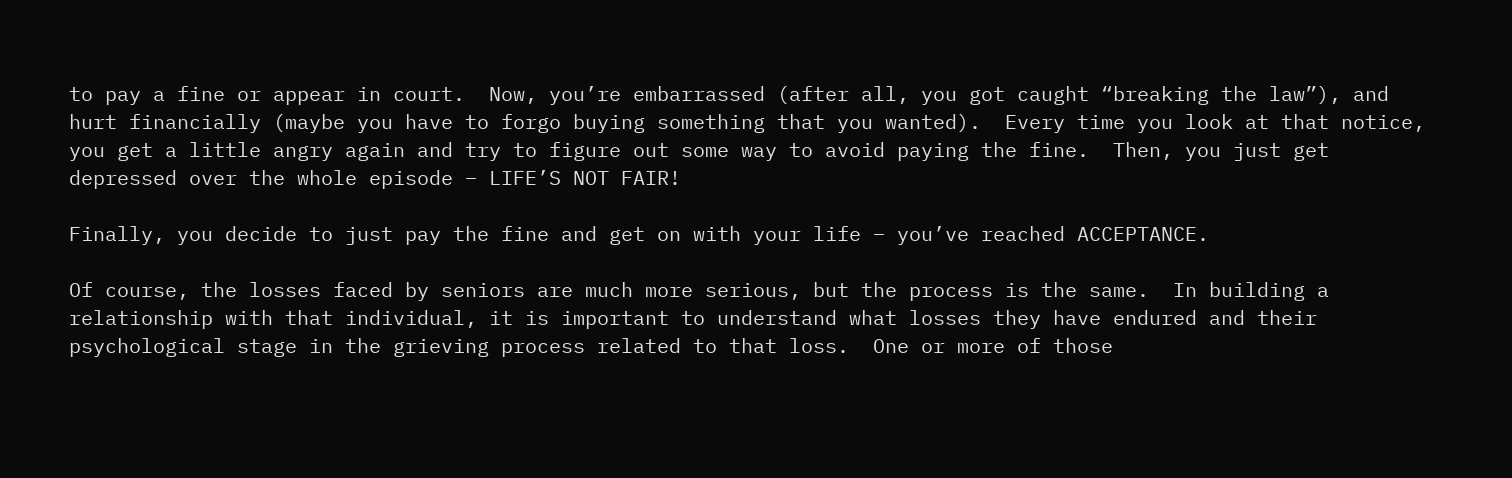to pay a fine or appear in court.  Now, you’re embarrassed (after all, you got caught “breaking the law”), and hurt financially (maybe you have to forgo buying something that you wanted).  Every time you look at that notice, you get a little angry again and try to figure out some way to avoid paying the fine.  Then, you just get depressed over the whole episode – LIFE’S NOT FAIR!

Finally, you decide to just pay the fine and get on with your life – you’ve reached ACCEPTANCE.

Of course, the losses faced by seniors are much more serious, but the process is the same.  In building a relationship with that individual, it is important to understand what losses they have endured and their psychological stage in the grieving process related to that loss.  One or more of those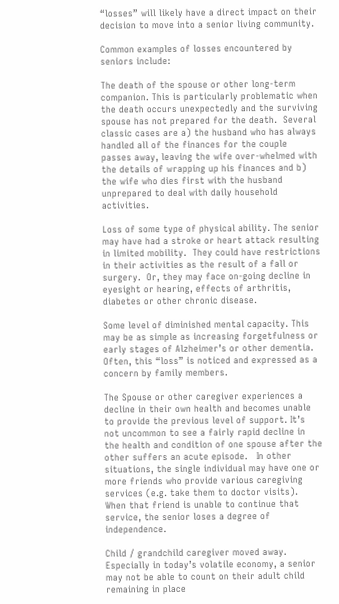“losses” will likely have a direct impact on their decision to move into a senior living community.

Common examples of losses encountered by seniors include:

The death of the spouse or other long-term companion. This is particularly problematic when the death occurs unexpectedly and the surviving spouse has not prepared for the death.  Several classic cases are a) the husband who has always handled all of the finances for the couple passes away, leaving the wife over-whelmed with the details of wrapping up his finances and b) the wife who dies first with the husband unprepared to deal with daily household activities.

Loss of some type of physical ability. The senior may have had a stroke or heart attack resulting in limited mobility.  They could have restrictions in their activities as the result of a fall or surgery.  Or, they may face on-going decline in eyesight or hearing, effects of arthritis, diabetes or other chronic disease.

Some level of diminished mental capacity. This may be as simple as increasing forgetfulness or early stages of Alzheimer’s or other dementia.  Often, this “loss” is noticed and expressed as a concern by family members.

The Spouse or other caregiver experiences a decline in their own health and becomes unable to provide the previous level of support. It’s not uncommon to see a fairly rapid decline in the health and condition of one spouse after the other suffers an acute episode.   In other situations, the single individual may have one or more friends who provide various caregiving services (e.g. take them to doctor visits).  When that friend is unable to continue that service, the senior loses a degree of independence.

Child / grandchild caregiver moved away. Especially in today’s volatile economy, a senior may not be able to count on their adult child remaining in place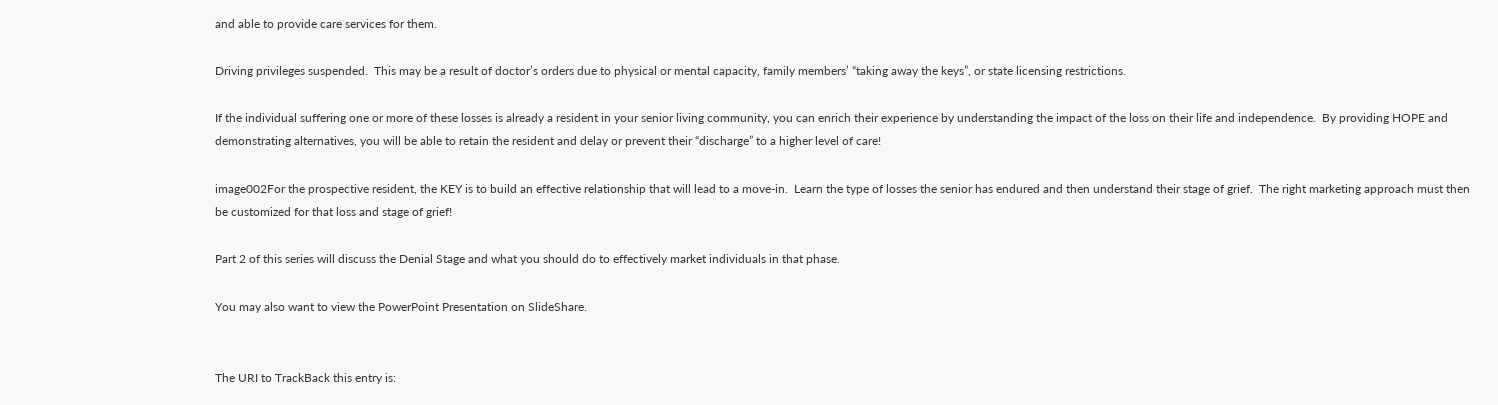and able to provide care services for them.

Driving privileges suspended.  This may be a result of doctor’s orders due to physical or mental capacity, family members’ “taking away the keys”, or state licensing restrictions.

If the individual suffering one or more of these losses is already a resident in your senior living community, you can enrich their experience by understanding the impact of the loss on their life and independence.  By providing HOPE and demonstrating alternatives, you will be able to retain the resident and delay or prevent their “discharge” to a higher level of care!

image002For the prospective resident, the KEY is to build an effective relationship that will lead to a move-in.  Learn the type of losses the senior has endured and then understand their stage of grief.  The right marketing approach must then be customized for that loss and stage of grief!

Part 2 of this series will discuss the Denial Stage and what you should do to effectively market individuals in that phase.

You may also want to view the PowerPoint Presentation on SlideShare.


The URI to TrackBack this entry is: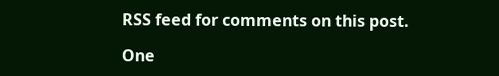RSS feed for comments on this post.

One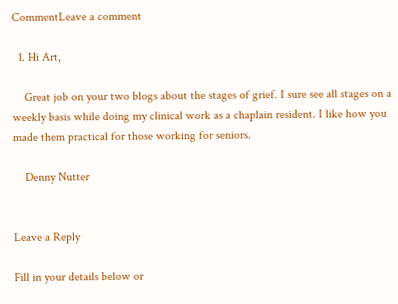CommentLeave a comment

  1. Hi Art,

    Great job on your two blogs about the stages of grief. I sure see all stages on a weekly basis while doing my clinical work as a chaplain resident. I like how you made them practical for those working for seniors.

    Denny Nutter


Leave a Reply

Fill in your details below or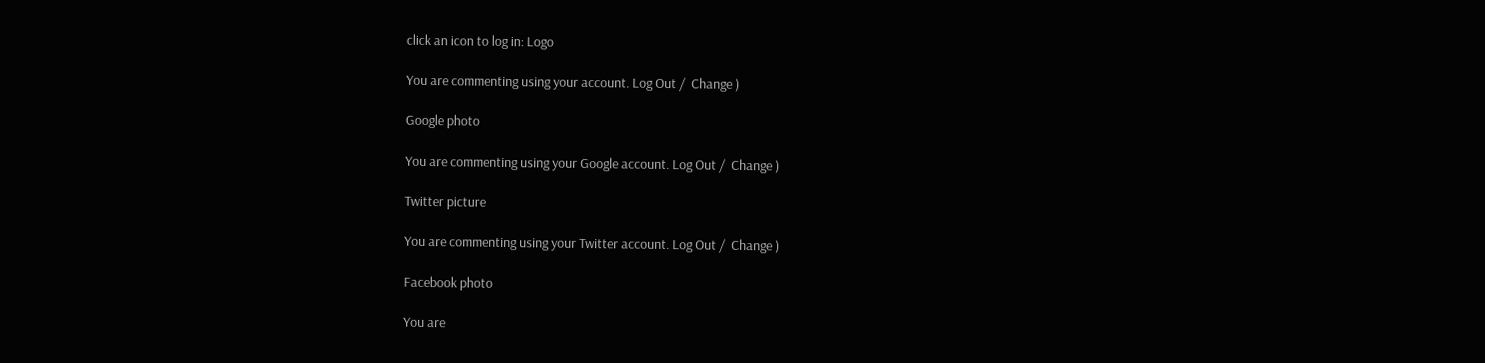click an icon to log in: Logo

You are commenting using your account. Log Out /  Change )

Google photo

You are commenting using your Google account. Log Out /  Change )

Twitter picture

You are commenting using your Twitter account. Log Out /  Change )

Facebook photo

You are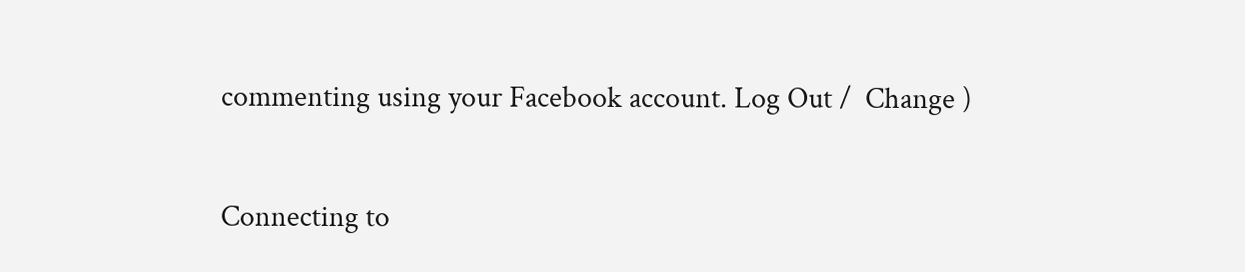commenting using your Facebook account. Log Out /  Change )

Connecting to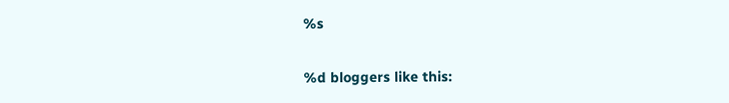%s

%d bloggers like this: